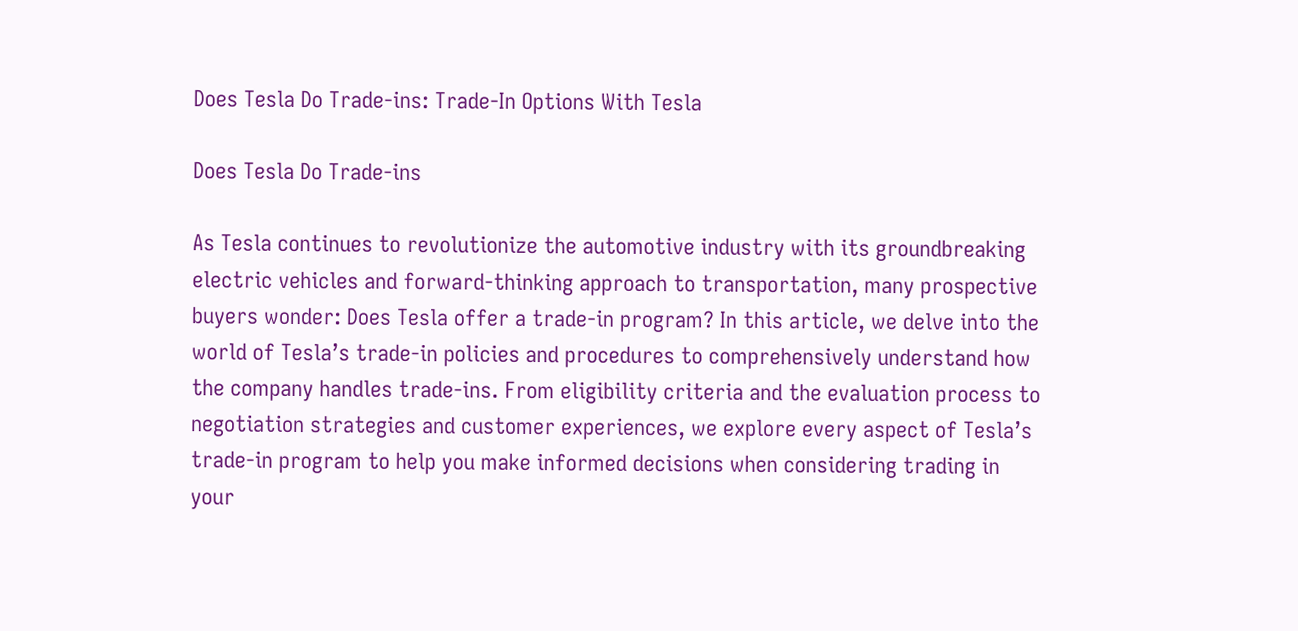Does Tesla Do Trade-ins: Trade-In Options With Tesla

Does Tesla Do Trade-ins

As Tesla continues to revolutionize the automotive industry with its groundbreaking electric vehicles and forward-thinking approach to transportation, many prospective buyers wonder: Does Tesla offer a trade-in program? In this article, we delve into the world of Tesla’s trade-in policies and procedures to comprehensively understand how the company handles trade-ins. From eligibility criteria and the evaluation process to negotiation strategies and customer experiences, we explore every aspect of Tesla’s trade-in program to help you make informed decisions when considering trading in your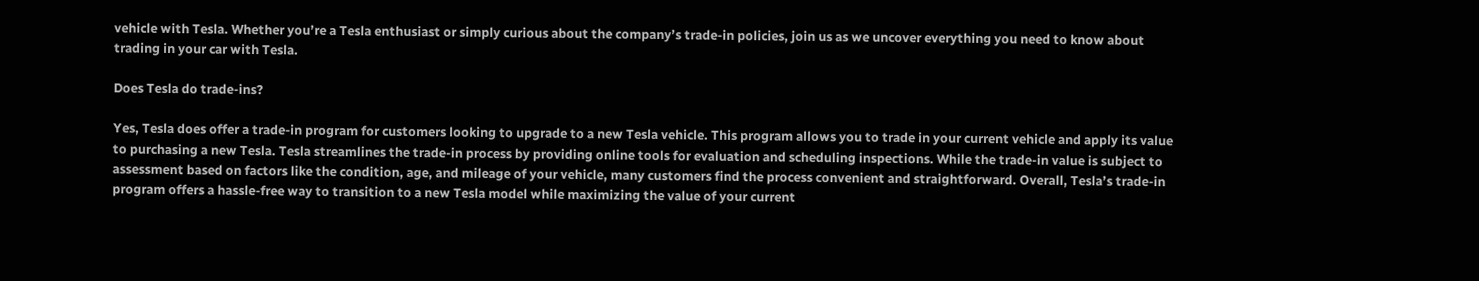vehicle with Tesla. Whether you’re a Tesla enthusiast or simply curious about the company’s trade-in policies, join us as we uncover everything you need to know about trading in your car with Tesla.

Does Tesla do trade-ins?

Yes, Tesla does offer a trade-in program for customers looking to upgrade to a new Tesla vehicle. This program allows you to trade in your current vehicle and apply its value to purchasing a new Tesla. Tesla streamlines the trade-in process by providing online tools for evaluation and scheduling inspections. While the trade-in value is subject to assessment based on factors like the condition, age, and mileage of your vehicle, many customers find the process convenient and straightforward. Overall, Tesla’s trade-in program offers a hassle-free way to transition to a new Tesla model while maximizing the value of your current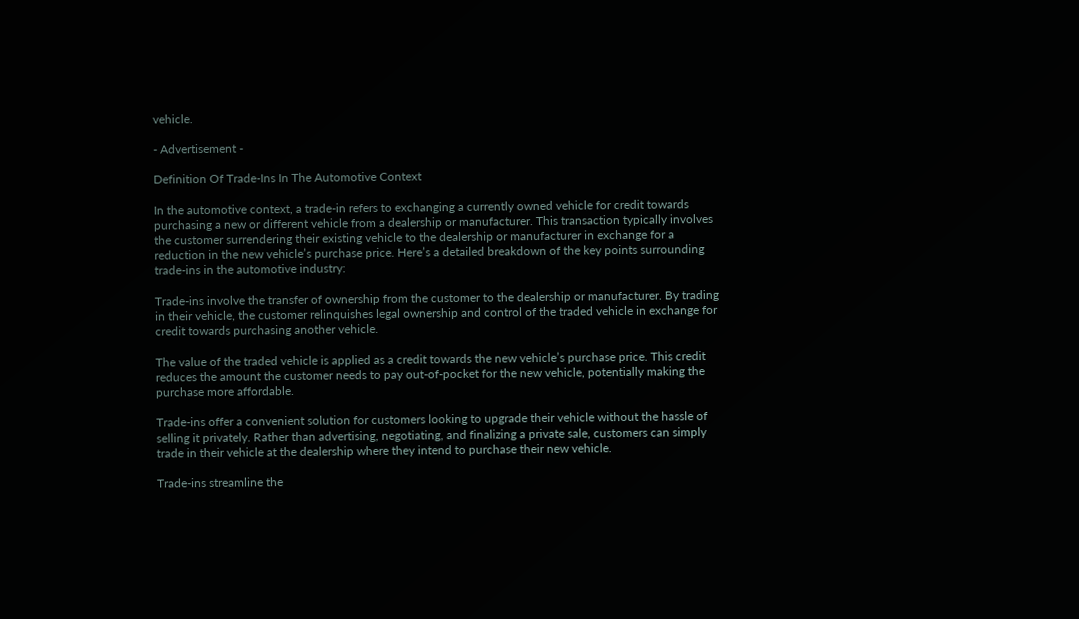vehicle.

- Advertisement -

Definition Of Trade-Ins In The Automotive Context

In the automotive context, a trade-in refers to exchanging a currently owned vehicle for credit towards purchasing a new or different vehicle from a dealership or manufacturer. This transaction typically involves the customer surrendering their existing vehicle to the dealership or manufacturer in exchange for a reduction in the new vehicle’s purchase price. Here’s a detailed breakdown of the key points surrounding trade-ins in the automotive industry:

Trade-ins involve the transfer of ownership from the customer to the dealership or manufacturer. By trading in their vehicle, the customer relinquishes legal ownership and control of the traded vehicle in exchange for credit towards purchasing another vehicle.

The value of the traded vehicle is applied as a credit towards the new vehicle’s purchase price. This credit reduces the amount the customer needs to pay out-of-pocket for the new vehicle, potentially making the purchase more affordable.

Trade-ins offer a convenient solution for customers looking to upgrade their vehicle without the hassle of selling it privately. Rather than advertising, negotiating, and finalizing a private sale, customers can simply trade in their vehicle at the dealership where they intend to purchase their new vehicle.

Trade-ins streamline the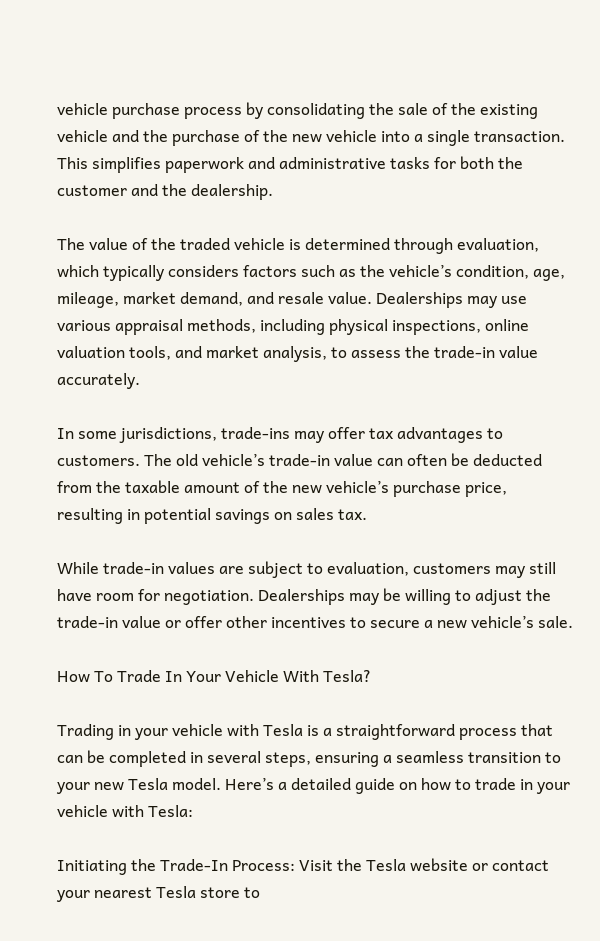vehicle purchase process by consolidating the sale of the existing vehicle and the purchase of the new vehicle into a single transaction. This simplifies paperwork and administrative tasks for both the customer and the dealership.

The value of the traded vehicle is determined through evaluation, which typically considers factors such as the vehicle’s condition, age, mileage, market demand, and resale value. Dealerships may use various appraisal methods, including physical inspections, online valuation tools, and market analysis, to assess the trade-in value accurately.

In some jurisdictions, trade-ins may offer tax advantages to customers. The old vehicle’s trade-in value can often be deducted from the taxable amount of the new vehicle’s purchase price, resulting in potential savings on sales tax.

While trade-in values are subject to evaluation, customers may still have room for negotiation. Dealerships may be willing to adjust the trade-in value or offer other incentives to secure a new vehicle’s sale.

How To Trade In Your Vehicle With Tesla?

Trading in your vehicle with Tesla is a straightforward process that can be completed in several steps, ensuring a seamless transition to your new Tesla model. Here’s a detailed guide on how to trade in your vehicle with Tesla:

Initiating the Trade-In Process: Visit the Tesla website or contact your nearest Tesla store to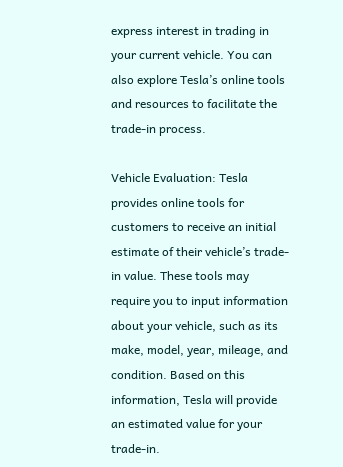express interest in trading in your current vehicle. You can also explore Tesla’s online tools and resources to facilitate the trade-in process.

Vehicle Evaluation: Tesla provides online tools for customers to receive an initial estimate of their vehicle’s trade-in value. These tools may require you to input information about your vehicle, such as its make, model, year, mileage, and condition. Based on this information, Tesla will provide an estimated value for your trade-in.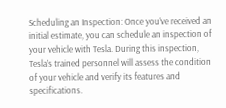Scheduling an Inspection: Once you’ve received an initial estimate, you can schedule an inspection of your vehicle with Tesla. During this inspection, Tesla’s trained personnel will assess the condition of your vehicle and verify its features and specifications.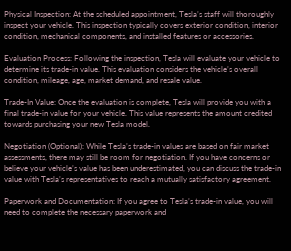Physical Inspection: At the scheduled appointment, Tesla’s staff will thoroughly inspect your vehicle. This inspection typically covers exterior condition, interior condition, mechanical components, and installed features or accessories.

Evaluation Process: Following the inspection, Tesla will evaluate your vehicle to determine its trade-in value. This evaluation considers the vehicle’s overall condition, mileage, age, market demand, and resale value.

Trade-In Value: Once the evaluation is complete, Tesla will provide you with a final trade-in value for your vehicle. This value represents the amount credited towards purchasing your new Tesla model.

Negotiation (Optional): While Tesla’s trade-in values are based on fair market assessments, there may still be room for negotiation. If you have concerns or believe your vehicle’s value has been underestimated, you can discuss the trade-in value with Tesla’s representatives to reach a mutually satisfactory agreement.

Paperwork and Documentation: If you agree to Tesla’s trade-in value, you will need to complete the necessary paperwork and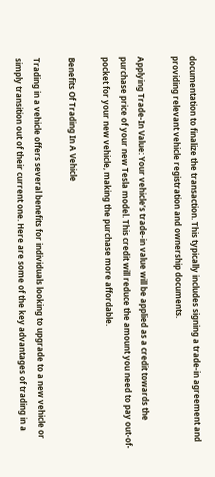documentation to finalize the transaction. This typically includes signing a trade-in agreement and providing relevant vehicle registration and ownership documents.

Applying Trade-In Value: Your vehicle’s trade-in value will be applied as a credit towards the purchase price of your new Tesla model. This credit will reduce the amount you need to pay out-of-pocket for your new vehicle, making the purchase more affordable.

Benefits Of Trading In A Vehicle

Trading in a vehicle offers several benefits for individuals looking to upgrade to a new vehicle or simply transition out of their current one. Here are some of the key advantages of trading in a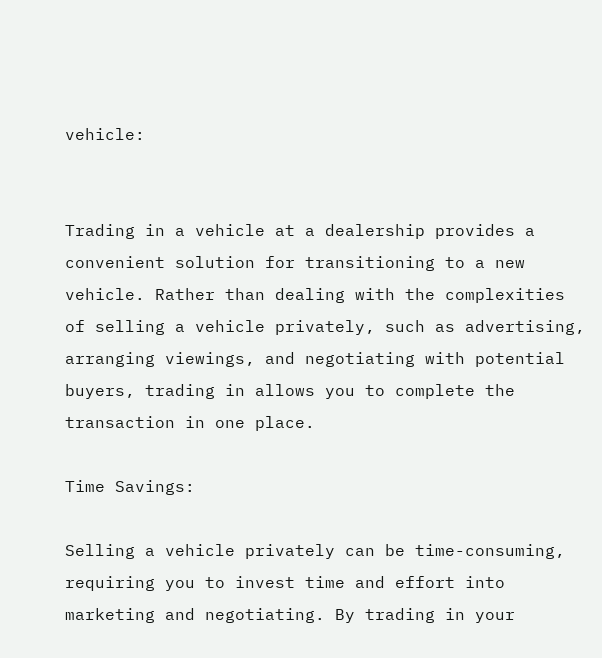vehicle:


Trading in a vehicle at a dealership provides a convenient solution for transitioning to a new vehicle. Rather than dealing with the complexities of selling a vehicle privately, such as advertising, arranging viewings, and negotiating with potential buyers, trading in allows you to complete the transaction in one place.

Time Savings:

Selling a vehicle privately can be time-consuming, requiring you to invest time and effort into marketing and negotiating. By trading in your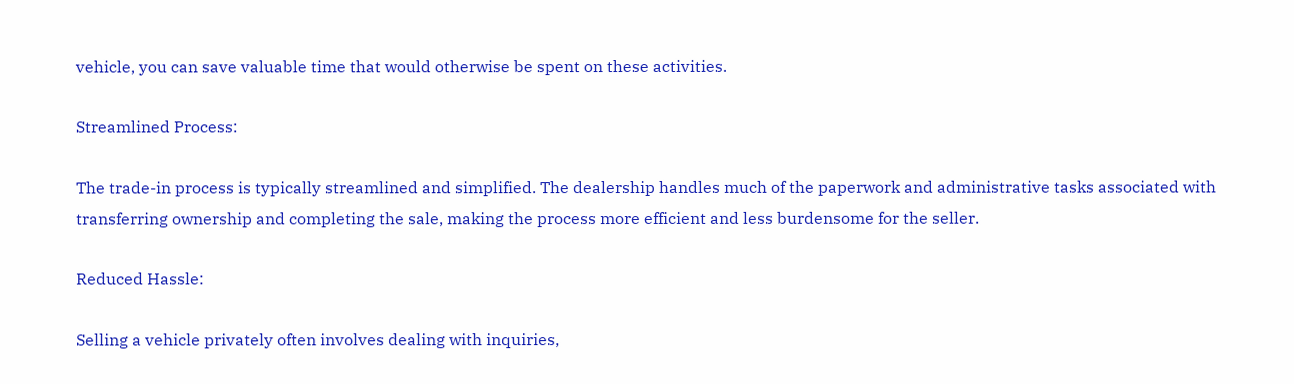vehicle, you can save valuable time that would otherwise be spent on these activities.

Streamlined Process:

The trade-in process is typically streamlined and simplified. The dealership handles much of the paperwork and administrative tasks associated with transferring ownership and completing the sale, making the process more efficient and less burdensome for the seller.

Reduced Hassle:

Selling a vehicle privately often involves dealing with inquiries,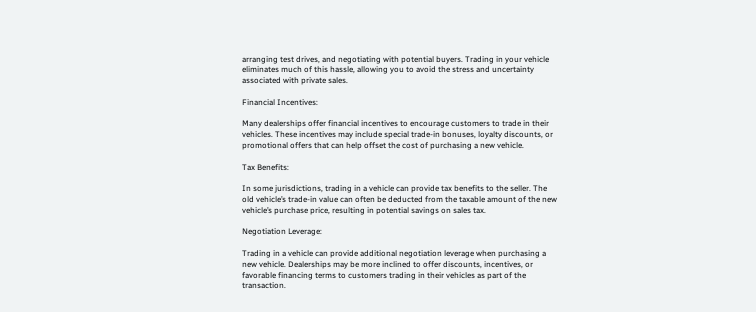arranging test drives, and negotiating with potential buyers. Trading in your vehicle eliminates much of this hassle, allowing you to avoid the stress and uncertainty associated with private sales.

Financial Incentives:

Many dealerships offer financial incentives to encourage customers to trade in their vehicles. These incentives may include special trade-in bonuses, loyalty discounts, or promotional offers that can help offset the cost of purchasing a new vehicle.

Tax Benefits:

In some jurisdictions, trading in a vehicle can provide tax benefits to the seller. The old vehicle’s trade-in value can often be deducted from the taxable amount of the new vehicle’s purchase price, resulting in potential savings on sales tax.

Negotiation Leverage:

Trading in a vehicle can provide additional negotiation leverage when purchasing a new vehicle. Dealerships may be more inclined to offer discounts, incentives, or favorable financing terms to customers trading in their vehicles as part of the transaction.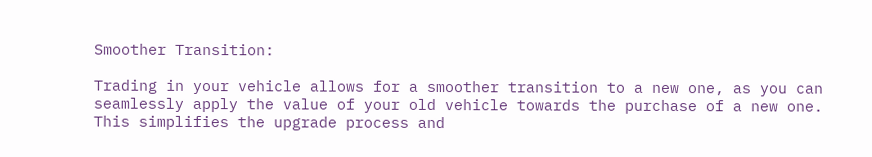Smoother Transition:

Trading in your vehicle allows for a smoother transition to a new one, as you can seamlessly apply the value of your old vehicle towards the purchase of a new one. This simplifies the upgrade process and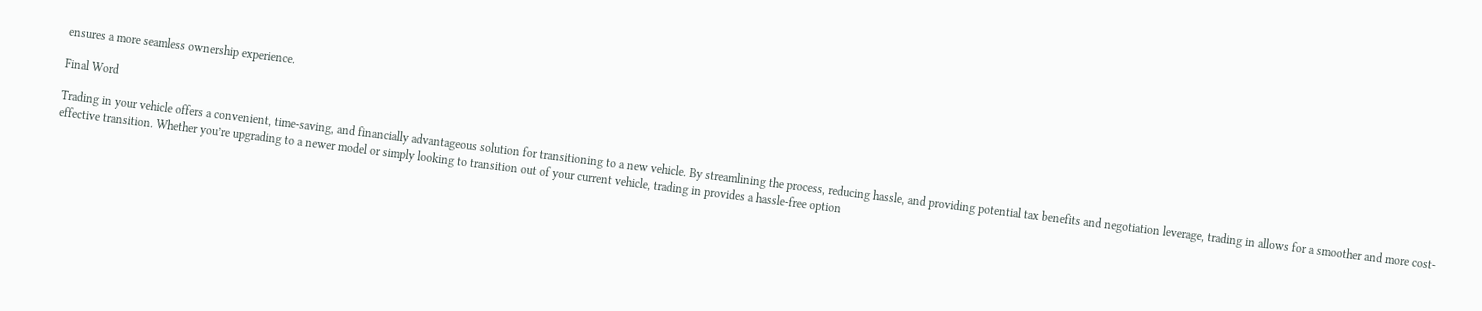ensures a more seamless ownership experience.

Final Word

Trading in your vehicle offers a convenient, time-saving, and financially advantageous solution for transitioning to a new vehicle. By streamlining the process, reducing hassle, and providing potential tax benefits and negotiation leverage, trading in allows for a smoother and more cost-effective transition. Whether you’re upgrading to a newer model or simply looking to transition out of your current vehicle, trading in provides a hassle-free option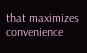that maximizes convenience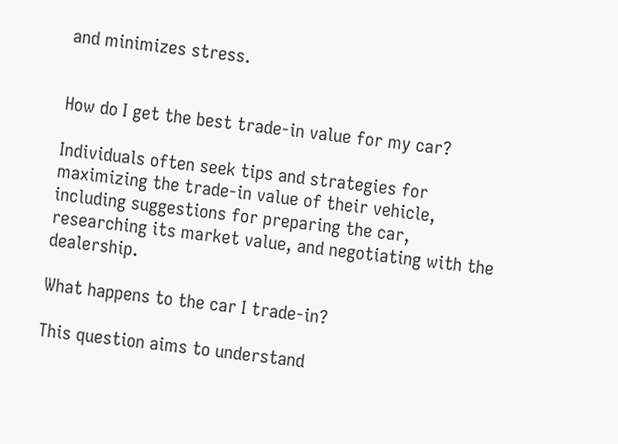and minimizes stress.


How do I get the best trade-in value for my car?

Individuals often seek tips and strategies for maximizing the trade-in value of their vehicle, including suggestions for preparing the car, researching its market value, and negotiating with the dealership.

What happens to the car I trade-in?

This question aims to understand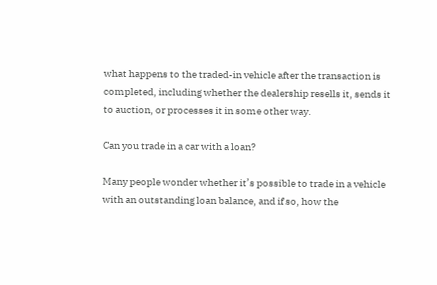what happens to the traded-in vehicle after the transaction is completed, including whether the dealership resells it, sends it to auction, or processes it in some other way.

Can you trade in a car with a loan?

Many people wonder whether it’s possible to trade in a vehicle with an outstanding loan balance, and if so, how the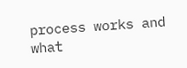process works and what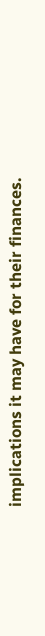implications it may have for their finances.